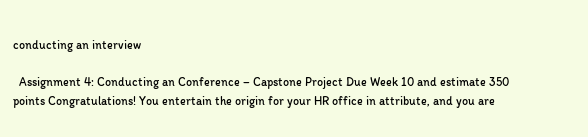conducting an interview

  Assignment 4: Conducting an Conference – Capstone Project Due Week 10 and estimate 350 points Congratulations! You entertain the origin for your HR office in attribute, and you are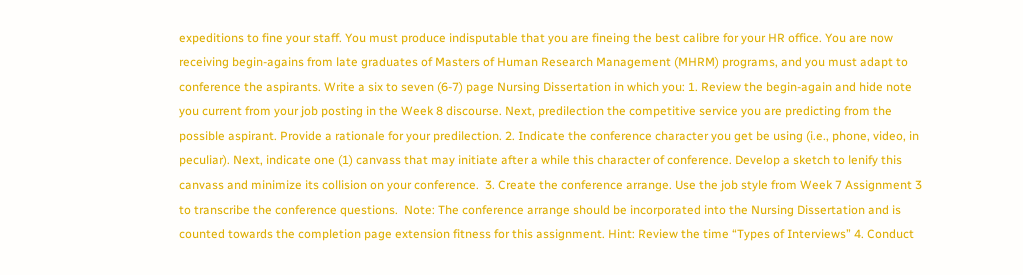expeditions to fine your staff. You must produce indisputable that you are fineing the best calibre for your HR office. You are now receiving begin-agains from late graduates of Masters of Human Research Management (MHRM) programs, and you must adapt to conference the aspirants. Write a six to seven (6-7) page Nursing Dissertation in which you: 1. Review the begin-again and hide note you current from your job posting in the Week 8 discourse. Next, predilection the competitive service you are predicting from the possible aspirant. Provide a rationale for your predilection. 2. Indicate the conference character you get be using (i.e., phone, video, in peculiar). Next, indicate one (1) canvass that may initiate after a while this character of conference. Develop a sketch to lenify this canvass and minimize its collision on your conference.  3. Create the conference arrange. Use the job style from Week 7 Assignment 3 to transcribe the conference questions.  Note: The conference arrange should be incorporated into the Nursing Dissertation and is counted towards the completion page extension fitness for this assignment. Hint: Review the time “Types of Interviews” 4. Conduct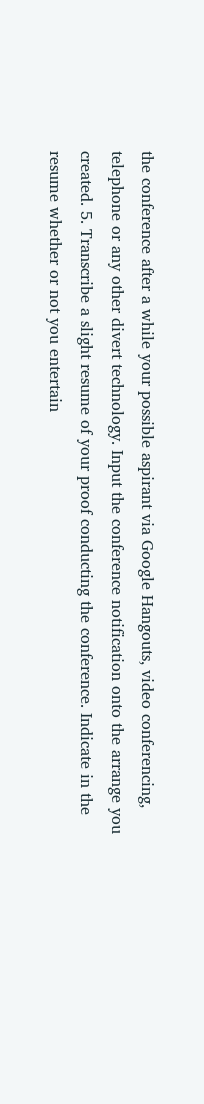the conference after a while your possible aspirant via Google Hangouts, video conferencing, telephone or any other divert technology. Input the conference notification onto the arrange you created. 5. Transcribe a slight resume of your proof conducting the conference. Indicate in the resume whether or not you entertain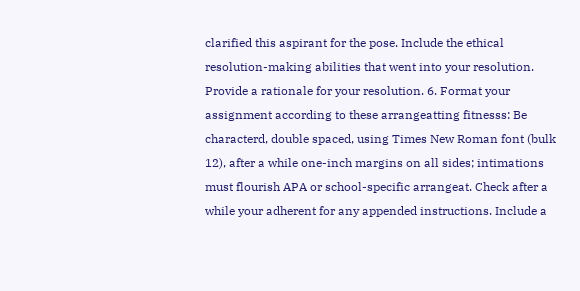clarified this aspirant for the pose. Include the ethical resolution-making abilities that went into your resolution. Provide a rationale for your resolution. 6. Format your assignment according to these arrangeatting fitnesss: Be characterd, double spaced, using Times New Roman font (bulk 12), after a while one-inch margins on all sides; intimations must flourish APA or school-specific arrangeat. Check after a while your adherent for any appended instructions. Include a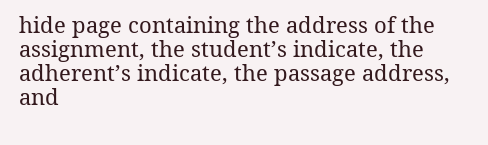hide page containing the address of the assignment, the student’s indicate, the adherent’s indicate, the passage address, and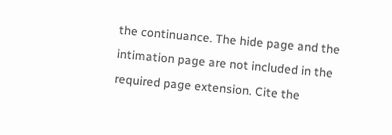the continuance. The hide page and the intimation page are not included in the required page extension. Cite the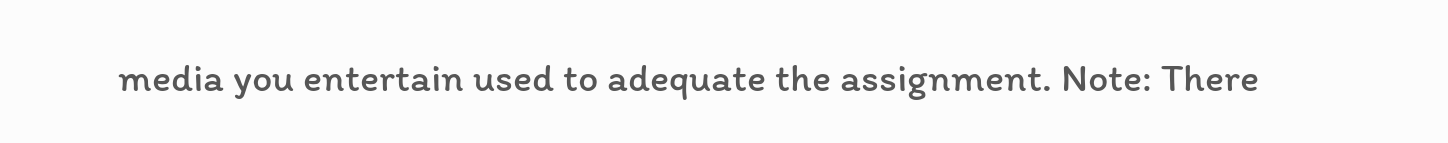media you entertain used to adequate the assignment. Note: There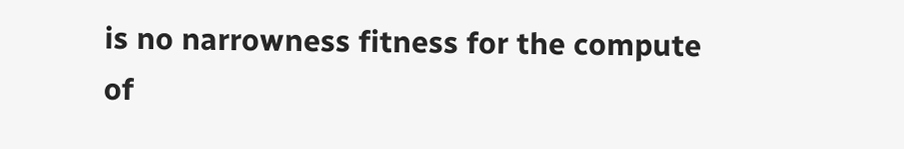is no narrowness fitness for the compute of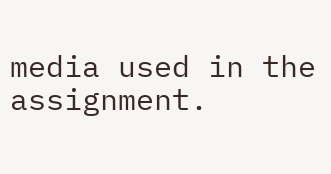media used in the assignment.